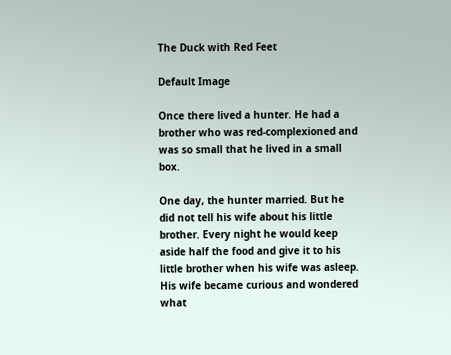The Duck with Red Feet

Default Image

Once there lived a hunter. He had a brother who was red-complexioned and was so small that he lived in a small box.

One day, the hunter married. But he did not tell his wife about his little brother. Every night he would keep aside half the food and give it to his little brother when his wife was asleep. His wife became curious and wondered what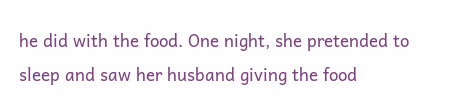he did with the food. One night, she pretended to sleep and saw her husband giving the food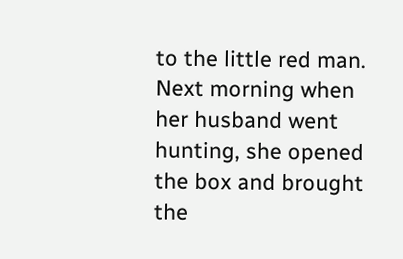to the little red man. Next morning when her husband went hunting, she opened the box and brought the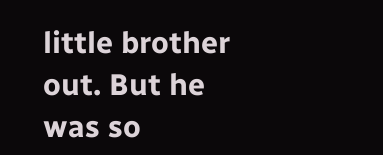little brother out. But he was so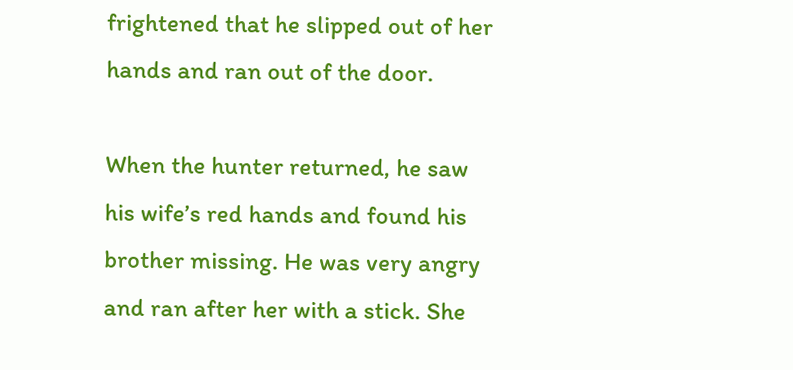frightened that he slipped out of her hands and ran out of the door.

When the hunter returned, he saw his wife’s red hands and found his brother missing. He was very angry and ran after her with a stick. She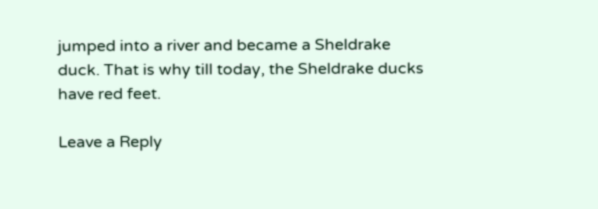jumped into a river and became a Sheldrake duck. That is why till today, the Sheldrake ducks have red feet.

Leave a Reply